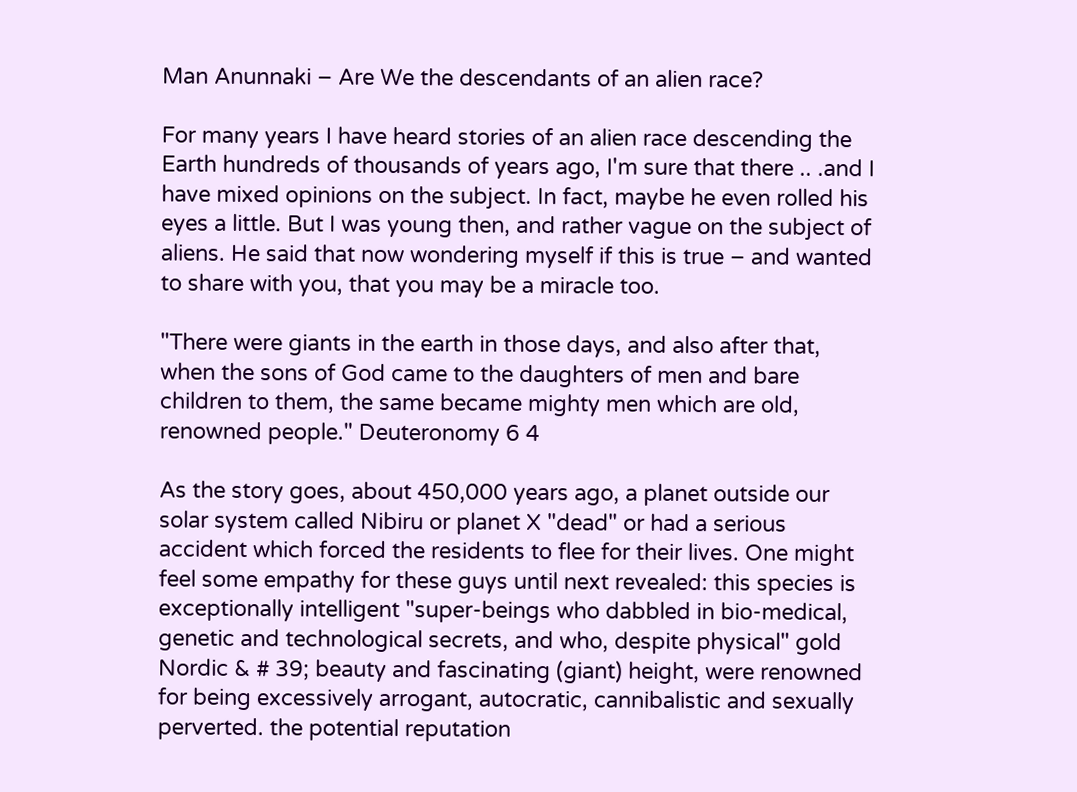Man Anunnaki – Are We the descendants of an alien race?

For many years I have heard stories of an alien race descending the Earth hundreds of thousands of years ago, I'm sure that there .. .and I have mixed opinions on the subject. In fact, maybe he even rolled his eyes a little. But I was young then, and rather vague on the subject of aliens. He said that now wondering myself if this is true – and wanted to share with you, that you may be a miracle too.

"There were giants in the earth in those days, and also after that, when the sons of God came to the daughters of men and bare children to them, the same became mighty men which are old, renowned people." Deuteronomy 6 4

As the story goes, about 450,000 years ago, a planet outside our solar system called Nibiru or planet X "dead" or had a serious accident which forced the residents to flee for their lives. One might feel some empathy for these guys until next revealed: this species is exceptionally intelligent "super-beings who dabbled in bio-medical, genetic and technological secrets, and who, despite physical" gold Nordic & # 39; beauty and fascinating (giant) height, were renowned for being excessively arrogant, autocratic, cannibalistic and sexually perverted. the potential reputation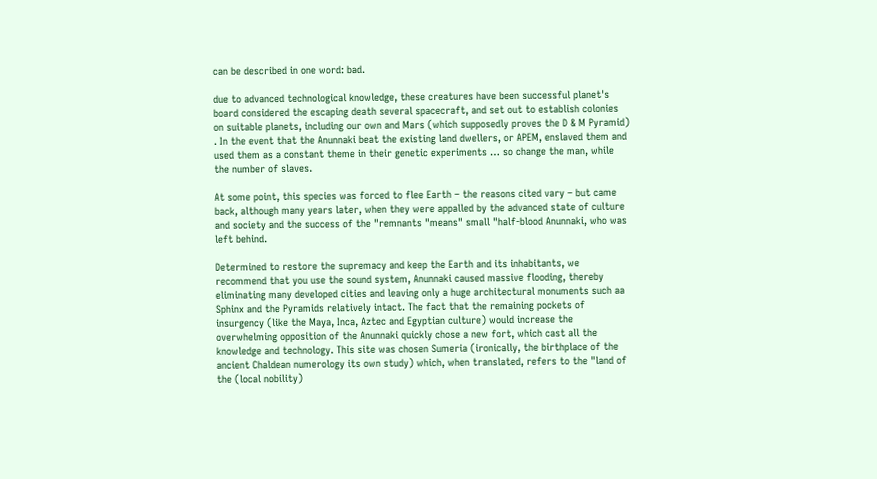can be described in one word: bad.

due to advanced technological knowledge, these creatures have been successful planet's board considered the escaping death several spacecraft, and set out to establish colonies on suitable planets, including our own and Mars (which supposedly proves the D & M Pyramid) . In the event that the Anunnaki beat the existing land dwellers, or APEM, enslaved them and used them as a constant theme in their genetic experiments … so change the man, while the number of slaves.

At some point, this species was forced to flee Earth – the reasons cited vary – but came back, although many years later, when they were appalled by the advanced state of culture and society and the success of the "remnants "means" small "half-blood Anunnaki, who was left behind.

Determined to restore the supremacy and keep the Earth and its inhabitants, we recommend that you use the sound system, Anunnaki caused massive flooding, thereby eliminating many developed cities and leaving only a huge architectural monuments such aa Sphinx and the Pyramids relatively intact. The fact that the remaining pockets of insurgency (like the Maya, Inca, Aztec and Egyptian culture) would increase the overwhelming opposition of the Anunnaki quickly chose a new fort, which cast all the knowledge and technology. This site was chosen Sumeria (ironically, the birthplace of the ancient Chaldean numerology its own study) which, when translated, refers to the "land of the (local nobility)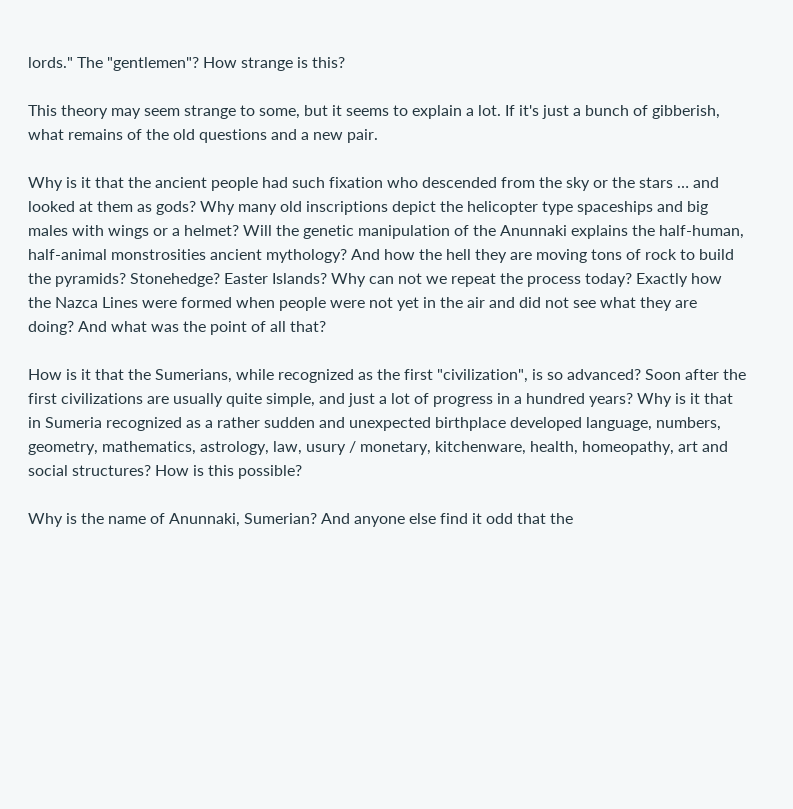lords." The "gentlemen"? How strange is this?

This theory may seem strange to some, but it seems to explain a lot. If it's just a bunch of gibberish, what remains of the old questions and a new pair.

Why is it that the ancient people had such fixation who descended from the sky or the stars … and looked at them as gods? Why many old inscriptions depict the helicopter type spaceships and big males with wings or a helmet? Will the genetic manipulation of the Anunnaki explains the half-human, half-animal monstrosities ancient mythology? And how the hell they are moving tons of rock to build the pyramids? Stonehedge? Easter Islands? Why can not we repeat the process today? Exactly how the Nazca Lines were formed when people were not yet in the air and did not see what they are doing? And what was the point of all that?

How is it that the Sumerians, while recognized as the first "civilization", is so advanced? Soon after the first civilizations are usually quite simple, and just a lot of progress in a hundred years? Why is it that in Sumeria recognized as a rather sudden and unexpected birthplace developed language, numbers, geometry, mathematics, astrology, law, usury / monetary, kitchenware, health, homeopathy, art and social structures? How is this possible?

Why is the name of Anunnaki, Sumerian? And anyone else find it odd that the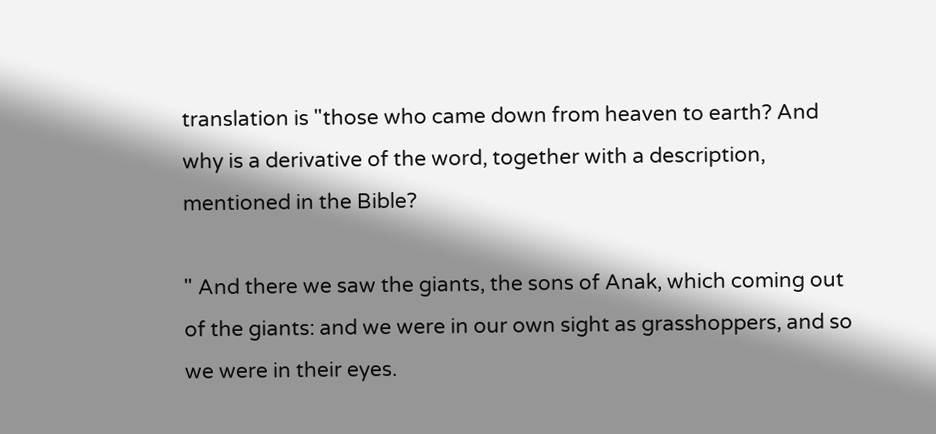translation is "those who came down from heaven to earth? And why is a derivative of the word, together with a description, mentioned in the Bible?

" And there we saw the giants, the sons of Anak, which coming out of the giants: and we were in our own sight as grasshoppers, and so we were in their eyes.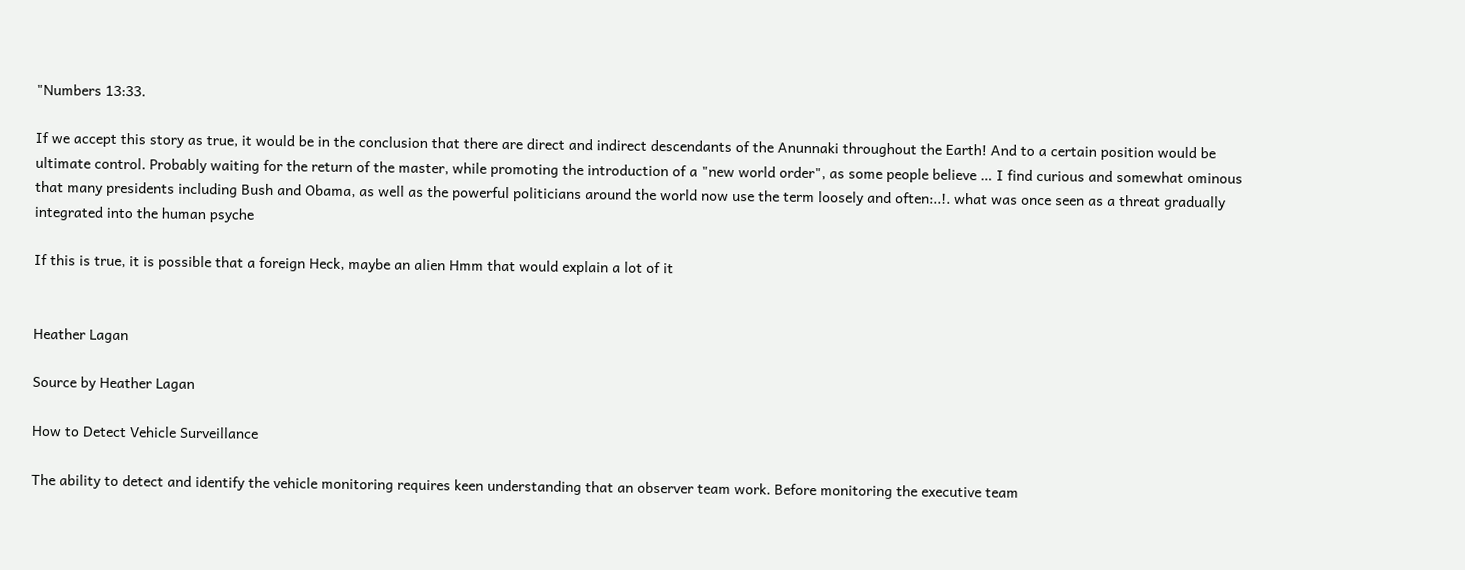"Numbers 13:33.

If we accept this story as true, it would be in the conclusion that there are direct and indirect descendants of the Anunnaki throughout the Earth! And to a certain position would be ultimate control. Probably waiting for the return of the master, while promoting the introduction of a "new world order", as some people believe … I find curious and somewhat ominous that many presidents including Bush and Obama, as well as the powerful politicians around the world now use the term loosely and often:..!. what was once seen as a threat gradually integrated into the human psyche

If this is true, it is possible that a foreign Heck, maybe an alien Hmm that would explain a lot of it


Heather Lagan

Source by Heather Lagan

How to Detect Vehicle Surveillance

The ability to detect and identify the vehicle monitoring requires keen understanding that an observer team work. Before monitoring the executive team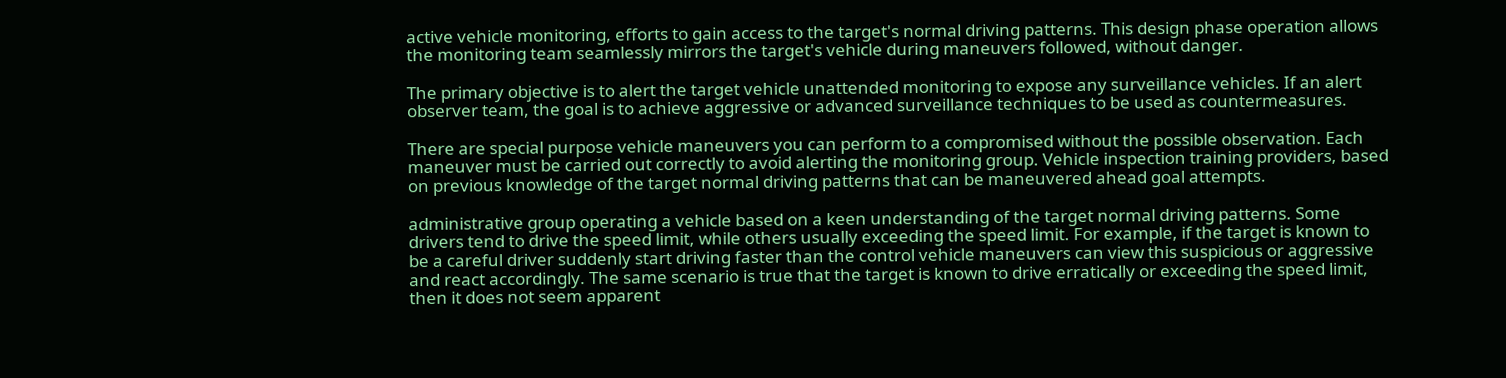active vehicle monitoring, efforts to gain access to the target's normal driving patterns. This design phase operation allows the monitoring team seamlessly mirrors the target's vehicle during maneuvers followed, without danger.

The primary objective is to alert the target vehicle unattended monitoring to expose any surveillance vehicles. If an alert observer team, the goal is to achieve aggressive or advanced surveillance techniques to be used as countermeasures.

There are special purpose vehicle maneuvers you can perform to a compromised without the possible observation. Each maneuver must be carried out correctly to avoid alerting the monitoring group. Vehicle inspection training providers, based on previous knowledge of the target normal driving patterns that can be maneuvered ahead goal attempts.

administrative group operating a vehicle based on a keen understanding of the target normal driving patterns. Some drivers tend to drive the speed limit, while others usually exceeding the speed limit. For example, if the target is known to be a careful driver suddenly start driving faster than the control vehicle maneuvers can view this suspicious or aggressive and react accordingly. The same scenario is true that the target is known to drive erratically or exceeding the speed limit, then it does not seem apparent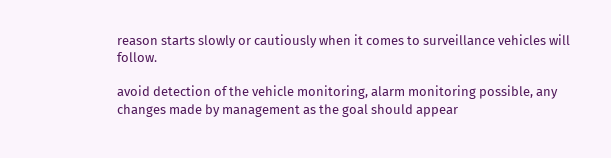reason starts slowly or cautiously when it comes to surveillance vehicles will follow.

avoid detection of the vehicle monitoring, alarm monitoring possible, any changes made by management as the goal should appear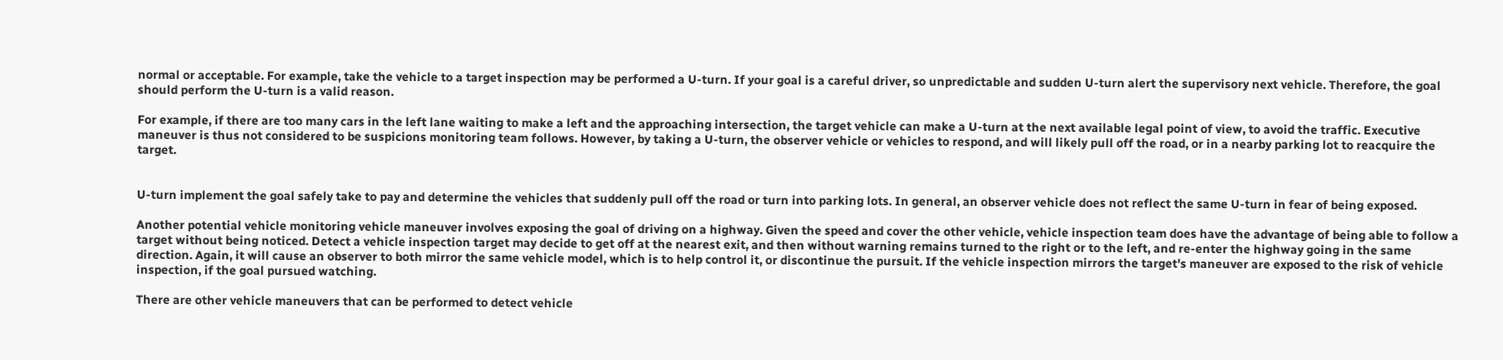normal or acceptable. For example, take the vehicle to a target inspection may be performed a U-turn. If your goal is a careful driver, so unpredictable and sudden U-turn alert the supervisory next vehicle. Therefore, the goal should perform the U-turn is a valid reason.

For example, if there are too many cars in the left lane waiting to make a left and the approaching intersection, the target vehicle can make a U-turn at the next available legal point of view, to avoid the traffic. Executive maneuver is thus not considered to be suspicions monitoring team follows. However, by taking a U-turn, the observer vehicle or vehicles to respond, and will likely pull off the road, or in a nearby parking lot to reacquire the target.


U-turn implement the goal safely take to pay and determine the vehicles that suddenly pull off the road or turn into parking lots. In general, an observer vehicle does not reflect the same U-turn in fear of being exposed.

Another potential vehicle monitoring vehicle maneuver involves exposing the goal of driving on a highway. Given the speed and cover the other vehicle, vehicle inspection team does have the advantage of being able to follow a target without being noticed. Detect a vehicle inspection target may decide to get off at the nearest exit, and then without warning remains turned to the right or to the left, and re-enter the highway going in the same direction. Again, it will cause an observer to both mirror the same vehicle model, which is to help control it, or discontinue the pursuit. If the vehicle inspection mirrors the target's maneuver are exposed to the risk of vehicle inspection, if the goal pursued watching.

There are other vehicle maneuvers that can be performed to detect vehicle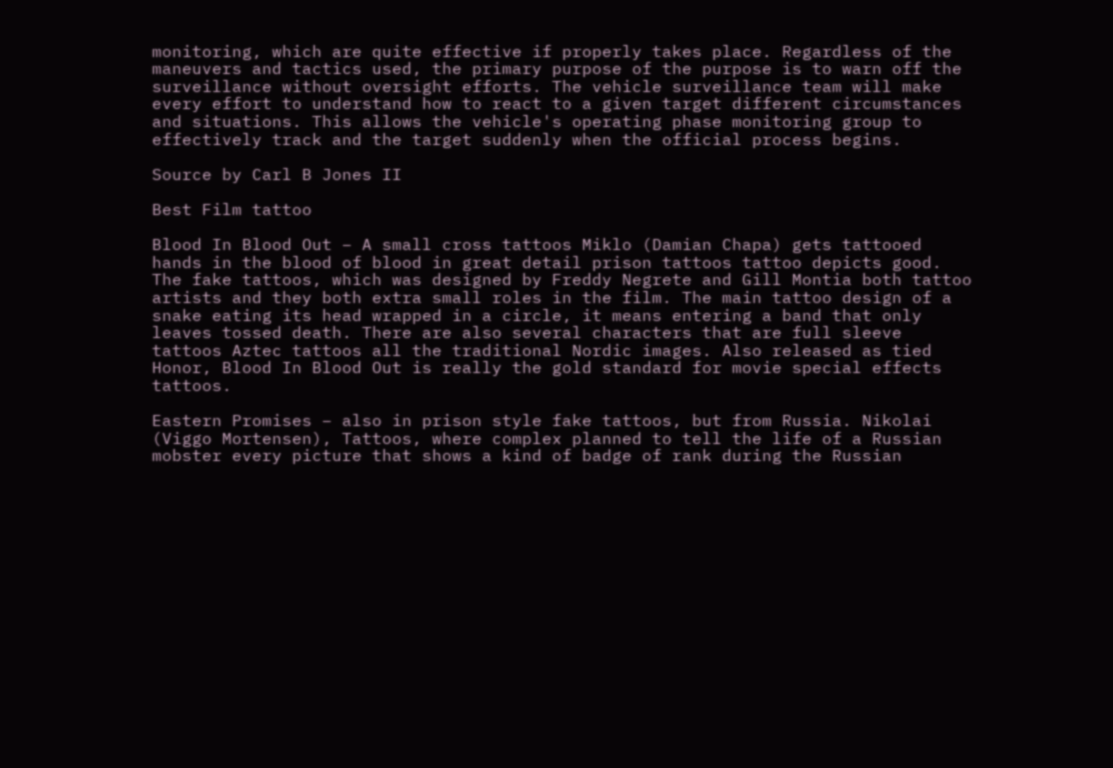monitoring, which are quite effective if properly takes place. Regardless of the maneuvers and tactics used, the primary purpose of the purpose is to warn off the surveillance without oversight efforts. The vehicle surveillance team will make every effort to understand how to react to a given target different circumstances and situations. This allows the vehicle's operating phase monitoring group to effectively track and the target suddenly when the official process begins.

Source by Carl B Jones II

Best Film tattoo

Blood In Blood Out – A small cross tattoos Miklo (Damian Chapa) gets tattooed hands in the blood of blood in great detail prison tattoos tattoo depicts good. The fake tattoos, which was designed by Freddy Negrete and Gill Montia both tattoo artists and they both extra small roles in the film. The main tattoo design of a snake eating its head wrapped in a circle, it means entering a band that only leaves tossed death. There are also several characters that are full sleeve tattoos Aztec tattoos all the traditional Nordic images. Also released as tied Honor, Blood In Blood Out is really the gold standard for movie special effects tattoos.

Eastern Promises – also in prison style fake tattoos, but from Russia. Nikolai (Viggo Mortensen), Tattoos, where complex planned to tell the life of a Russian mobster every picture that shows a kind of badge of rank during the Russian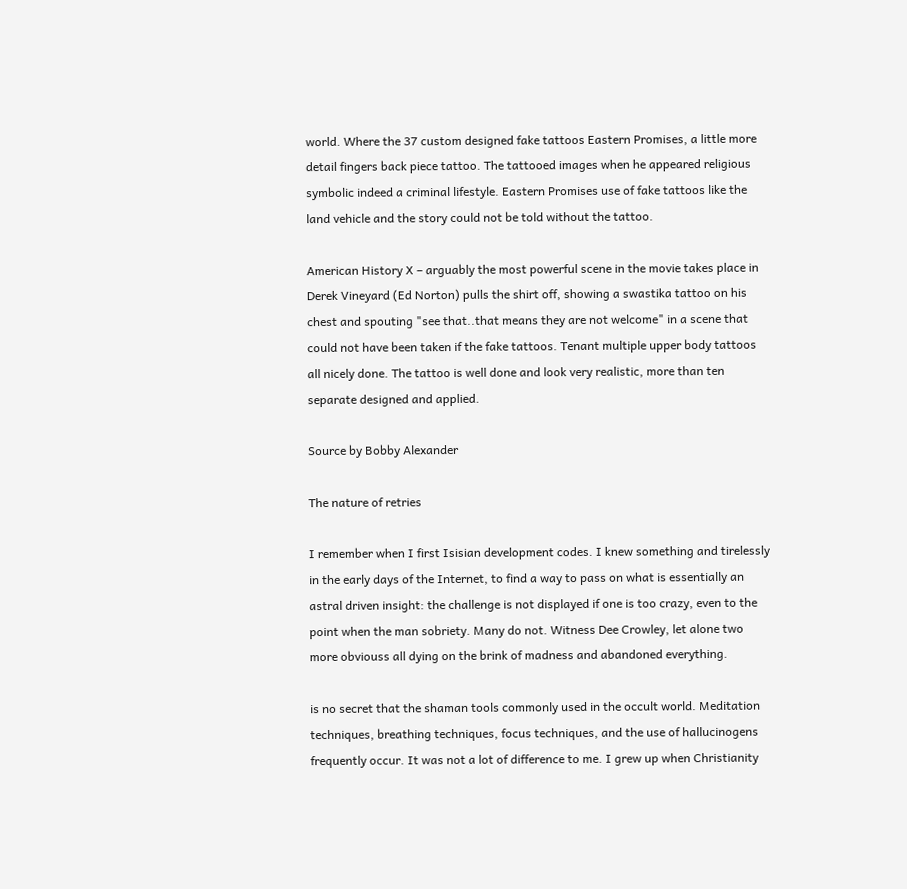world. Where the 37 custom designed fake tattoos Eastern Promises, a little more detail fingers back piece tattoo. The tattooed images when he appeared religious symbolic indeed a criminal lifestyle. Eastern Promises use of fake tattoos like the land vehicle and the story could not be told without the tattoo.

American History X – arguably the most powerful scene in the movie takes place in Derek Vineyard (Ed Norton) pulls the shirt off, showing a swastika tattoo on his chest and spouting "see that..that means they are not welcome" in a scene that could not have been taken if the fake tattoos. Tenant multiple upper body tattoos all nicely done. The tattoo is well done and look very realistic, more than ten separate designed and applied.

Source by Bobby Alexander

The nature of retries

I remember when I first Isisian development codes. I knew something and tirelessly in the early days of the Internet, to find a way to pass on what is essentially an astral driven insight: the challenge is not displayed if one is too crazy, even to the point when the man sobriety. Many do not. Witness Dee Crowley, let alone two more obviouss all dying on the brink of madness and abandoned everything.

is no secret that the shaman tools commonly used in the occult world. Meditation techniques, breathing techniques, focus techniques, and the use of hallucinogens frequently occur. It was not a lot of difference to me. I grew up when Christianity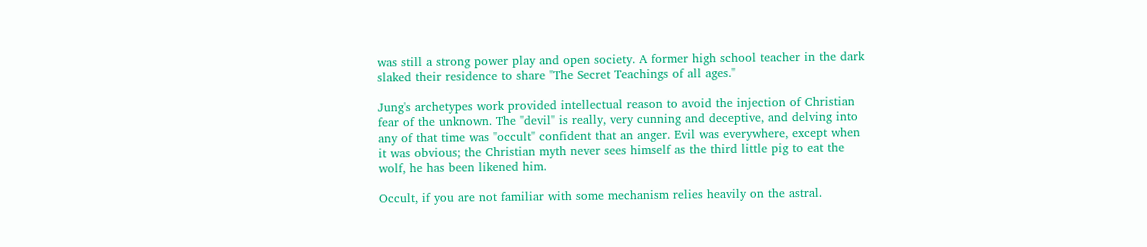was still a strong power play and open society. A former high school teacher in the dark slaked their residence to share "The Secret Teachings of all ages."

Jung's archetypes work provided intellectual reason to avoid the injection of Christian fear of the unknown. The "devil" is really, very cunning and deceptive, and delving into any of that time was "occult" confident that an anger. Evil was everywhere, except when it was obvious; the Christian myth never sees himself as the third little pig to eat the wolf, he has been likened him.

Occult, if you are not familiar with some mechanism relies heavily on the astral.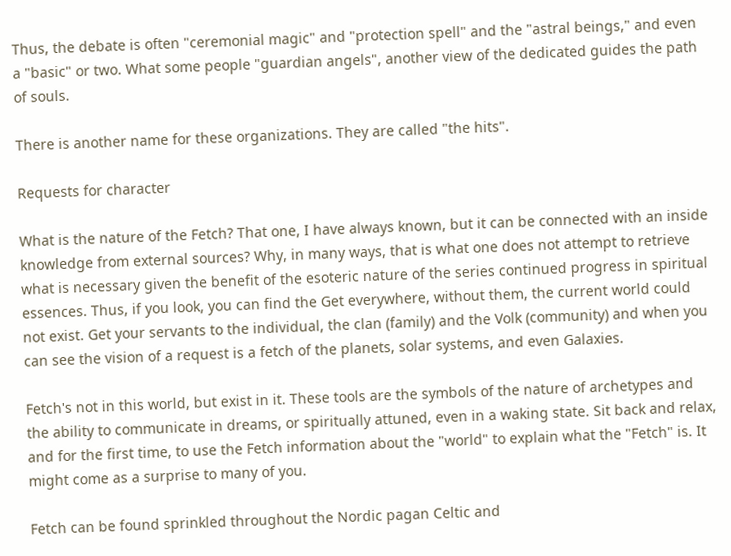Thus, the debate is often "ceremonial magic" and "protection spell" and the "astral beings," and even a "basic" or two. What some people "guardian angels", another view of the dedicated guides the path of souls.

There is another name for these organizations. They are called "the hits".

Requests for character

What is the nature of the Fetch? That one, I have always known, but it can be connected with an inside knowledge from external sources? Why, in many ways, that is what one does not attempt to retrieve what is necessary given the benefit of the esoteric nature of the series continued progress in spiritual essences. Thus, if you look, you can find the Get everywhere, without them, the current world could not exist. Get your servants to the individual, the clan (family) and the Volk (community) and when you can see the vision of a request is a fetch of the planets, solar systems, and even Galaxies.

Fetch's not in this world, but exist in it. These tools are the symbols of the nature of archetypes and the ability to communicate in dreams, or spiritually attuned, even in a waking state. Sit back and relax, and for the first time, to use the Fetch information about the "world" to explain what the "Fetch" is. It might come as a surprise to many of you.

Fetch can be found sprinkled throughout the Nordic pagan Celtic and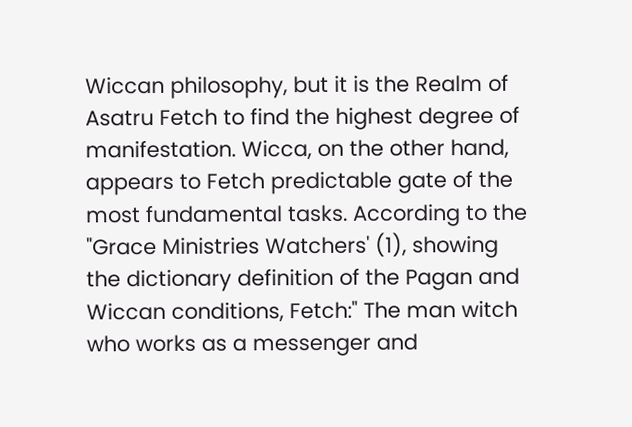Wiccan philosophy, but it is the Realm of Asatru Fetch to find the highest degree of manifestation. Wicca, on the other hand, appears to Fetch predictable gate of the most fundamental tasks. According to the "Grace Ministries Watchers' (1), showing the dictionary definition of the Pagan and Wiccan conditions, Fetch:" The man witch who works as a messenger and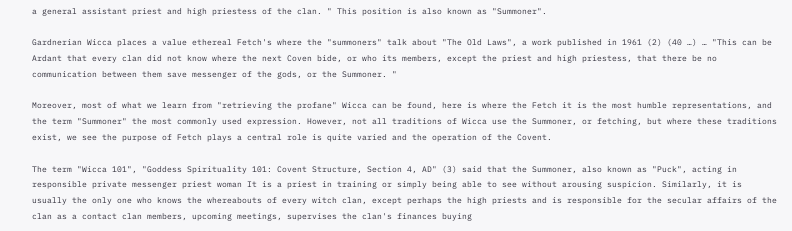a general assistant priest and high priestess of the clan. " This position is also known as "Summoner".

Gardnerian Wicca places a value ethereal Fetch's where the "summoners" talk about "The Old Laws", a work published in 1961 (2) (40 …) … "This can be Ardant that every clan did not know where the next Coven bide, or who its members, except the priest and high priestess, that there be no communication between them save messenger of the gods, or the Summoner. "

Moreover, most of what we learn from "retrieving the profane" Wicca can be found, here is where the Fetch it is the most humble representations, and the term "Summoner" the most commonly used expression. However, not all traditions of Wicca use the Summoner, or fetching, but where these traditions exist, we see the purpose of Fetch plays a central role is quite varied and the operation of the Covent.

The term "Wicca 101", "Goddess Spirituality 101: Covent Structure, Section 4, AD" (3) said that the Summoner, also known as "Puck", acting in responsible private messenger priest woman It is a priest in training or simply being able to see without arousing suspicion. Similarly, it is usually the only one who knows the whereabouts of every witch clan, except perhaps the high priests and is responsible for the secular affairs of the clan as a contact clan members, upcoming meetings, supervises the clan's finances buying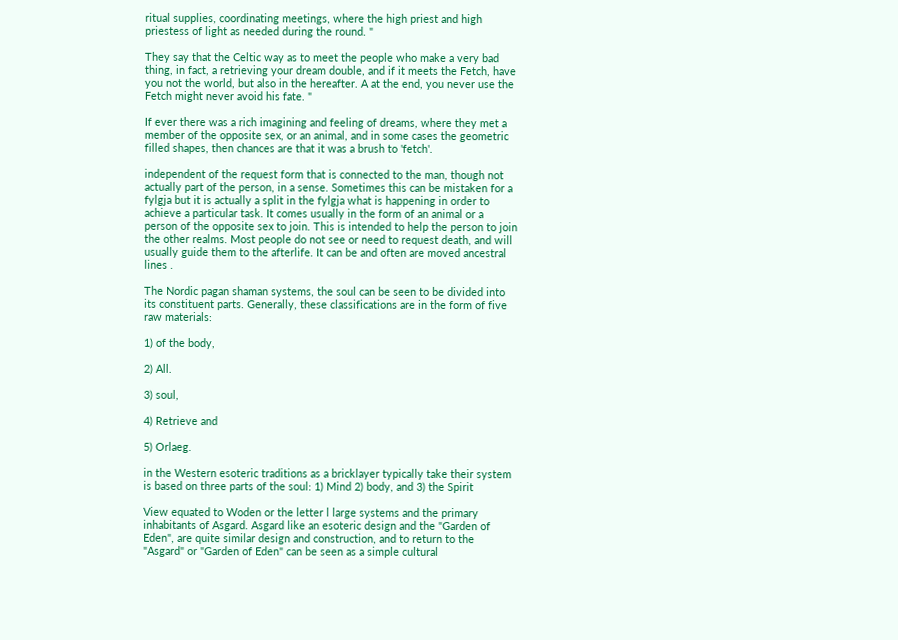ritual supplies, coordinating meetings, where the high priest and high priestess of light as needed during the round. "

They say that the Celtic way as to meet the people who make a very bad thing, in fact, a retrieving your dream double, and if it meets the Fetch, have you not the world, but also in the hereafter. A at the end, you never use the Fetch might never avoid his fate. "

If ever there was a rich imagining and feeling of dreams, where they met a member of the opposite sex, or an animal, and in some cases the geometric filled shapes, then chances are that it was a brush to 'fetch'.

independent of the request form that is connected to the man, though not actually part of the person, in a sense. Sometimes this can be mistaken for a fylgja but it is actually a split in the fylgja what is happening in order to achieve a particular task. It comes usually in the form of an animal or a person of the opposite sex to join. This is intended to help the person to join the other realms. Most people do not see or need to request death, and will usually guide them to the afterlife. It can be and often are moved ancestral lines .

The Nordic pagan shaman systems, the soul can be seen to be divided into its constituent parts. Generally, these classifications are in the form of five raw materials:

1) of the body,

2) All.

3) soul,

4) Retrieve and

5) Orlaeg.

in the Western esoteric traditions as a bricklayer typically take their system is based on three parts of the soul: 1) Mind 2) body, and 3) the Spirit

View equated to Woden or the letter l large systems and the primary inhabitants of Asgard. Asgard like an esoteric design and the "Garden of Eden", are quite similar design and construction, and to return to the "Asgard" or "Garden of Eden" can be seen as a simple cultural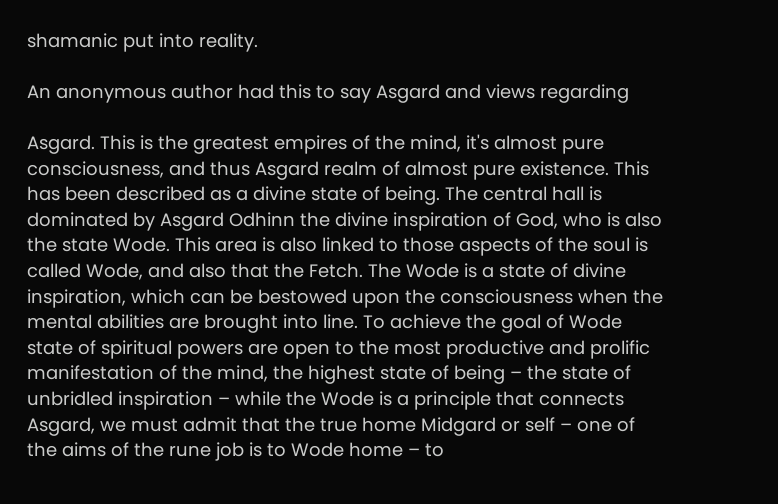shamanic put into reality.

An anonymous author had this to say Asgard and views regarding

Asgard. This is the greatest empires of the mind, it's almost pure consciousness, and thus Asgard realm of almost pure existence. This has been described as a divine state of being. The central hall is dominated by Asgard Odhinn the divine inspiration of God, who is also the state Wode. This area is also linked to those aspects of the soul is called Wode, and also that the Fetch. The Wode is a state of divine inspiration, which can be bestowed upon the consciousness when the mental abilities are brought into line. To achieve the goal of Wode state of spiritual powers are open to the most productive and prolific manifestation of the mind, the highest state of being – the state of unbridled inspiration – while the Wode is a principle that connects Asgard, we must admit that the true home Midgard or self – one of the aims of the rune job is to Wode home – to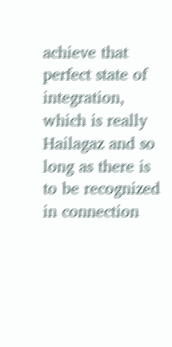achieve that perfect state of integration, which is really Hailagaz and so long as there is to be recognized in connection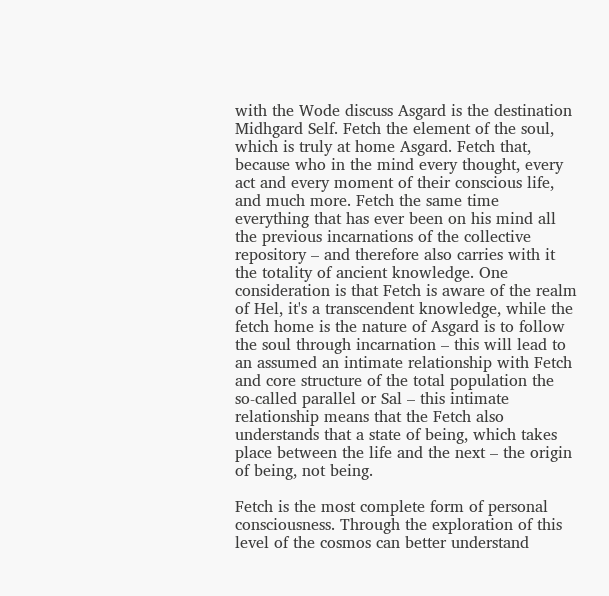with the Wode discuss Asgard is the destination Midhgard Self. Fetch the element of the soul, which is truly at home Asgard. Fetch that, because who in the mind every thought, every act and every moment of their conscious life, and much more. Fetch the same time everything that has ever been on his mind all the previous incarnations of the collective repository – and therefore also carries with it the totality of ancient knowledge. One consideration is that Fetch is aware of the realm of Hel, it's a transcendent knowledge, while the fetch home is the nature of Asgard is to follow the soul through incarnation – this will lead to an assumed an intimate relationship with Fetch and core structure of the total population the so-called parallel or Sal – this intimate relationship means that the Fetch also understands that a state of being, which takes place between the life and the next – the origin of being, not being.

Fetch is the most complete form of personal consciousness. Through the exploration of this level of the cosmos can better understand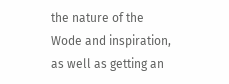the nature of the Wode and inspiration, as well as getting an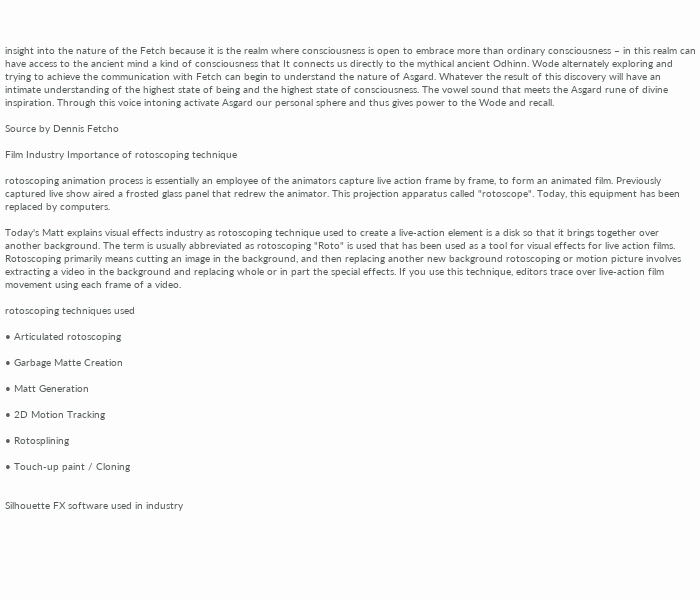insight into the nature of the Fetch because it is the realm where consciousness is open to embrace more than ordinary consciousness – in this realm can have access to the ancient mind a kind of consciousness that It connects us directly to the mythical ancient Odhinn. Wode alternately exploring and trying to achieve the communication with Fetch can begin to understand the nature of Asgard. Whatever the result of this discovery will have an intimate understanding of the highest state of being and the highest state of consciousness. The vowel sound that meets the Asgard rune of divine inspiration. Through this voice intoning activate Asgard our personal sphere and thus gives power to the Wode and recall.

Source by Dennis Fetcho

Film Industry Importance of rotoscoping technique

rotoscoping animation process is essentially an employee of the animators capture live action frame by frame, to form an animated film. Previously captured live show aired a frosted glass panel that redrew the animator. This projection apparatus called "rotoscope". Today, this equipment has been replaced by computers.

Today's Matt explains visual effects industry as rotoscoping technique used to create a live-action element is a disk so that it brings together over another background. The term is usually abbreviated as rotoscoping "Roto" is used that has been used as a tool for visual effects for live action films. Rotoscoping primarily means cutting an image in the background, and then replacing another new background rotoscoping or motion picture involves extracting a video in the background and replacing whole or in part the special effects. If you use this technique, editors trace over live-action film movement using each frame of a video.

rotoscoping techniques used

• Articulated rotoscoping

• Garbage Matte Creation

• Matt Generation

• 2D Motion Tracking

• Rotosplining

• Touch-up paint / Cloning


Silhouette FX software used in industry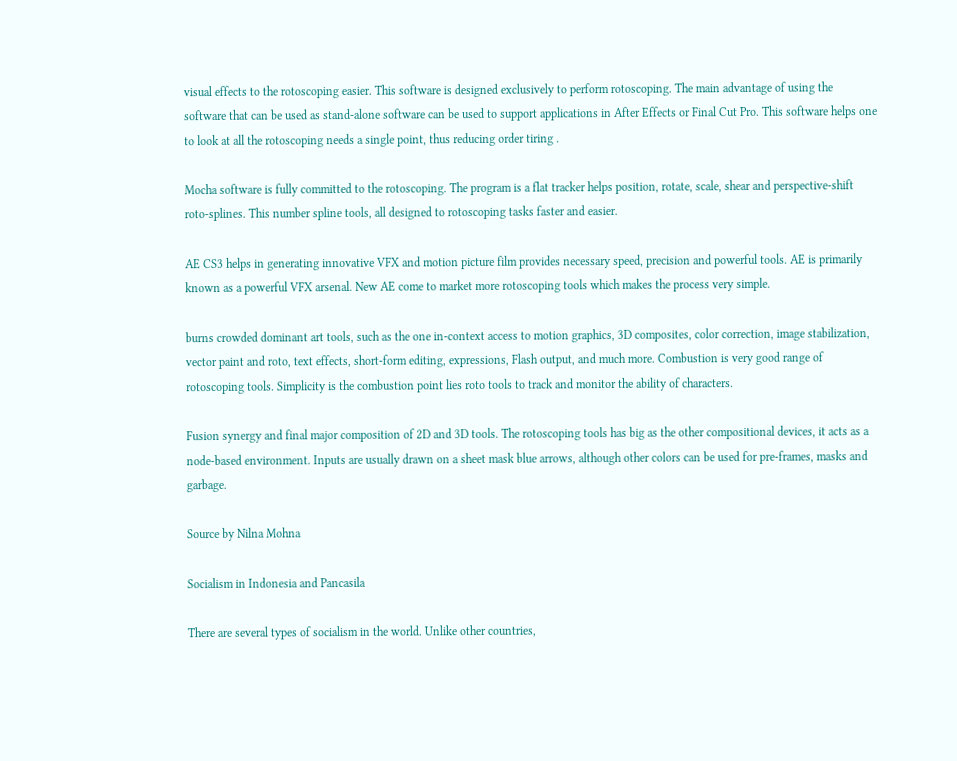visual effects to the rotoscoping easier. This software is designed exclusively to perform rotoscoping. The main advantage of using the software that can be used as stand-alone software can be used to support applications in After Effects or Final Cut Pro. This software helps one to look at all the rotoscoping needs a single point, thus reducing order tiring .

Mocha software is fully committed to the rotoscoping. The program is a flat tracker helps position, rotate, scale, shear and perspective-shift roto-splines. This number spline tools, all designed to rotoscoping tasks faster and easier.

AE CS3 helps in generating innovative VFX and motion picture film provides necessary speed, precision and powerful tools. AE is primarily known as a powerful VFX arsenal. New AE come to market more rotoscoping tools which makes the process very simple.

burns crowded dominant art tools, such as the one in-context access to motion graphics, 3D composites, color correction, image stabilization, vector paint and roto, text effects, short-form editing, expressions, Flash output, and much more. Combustion is very good range of rotoscoping tools. Simplicity is the combustion point lies roto tools to track and monitor the ability of characters.

Fusion synergy and final major composition of 2D and 3D tools. The rotoscoping tools has big as the other compositional devices, it acts as a node-based environment. Inputs are usually drawn on a sheet mask blue arrows, although other colors can be used for pre-frames, masks and garbage.

Source by Nilna Mohna

Socialism in Indonesia and Pancasila

There are several types of socialism in the world. Unlike other countries,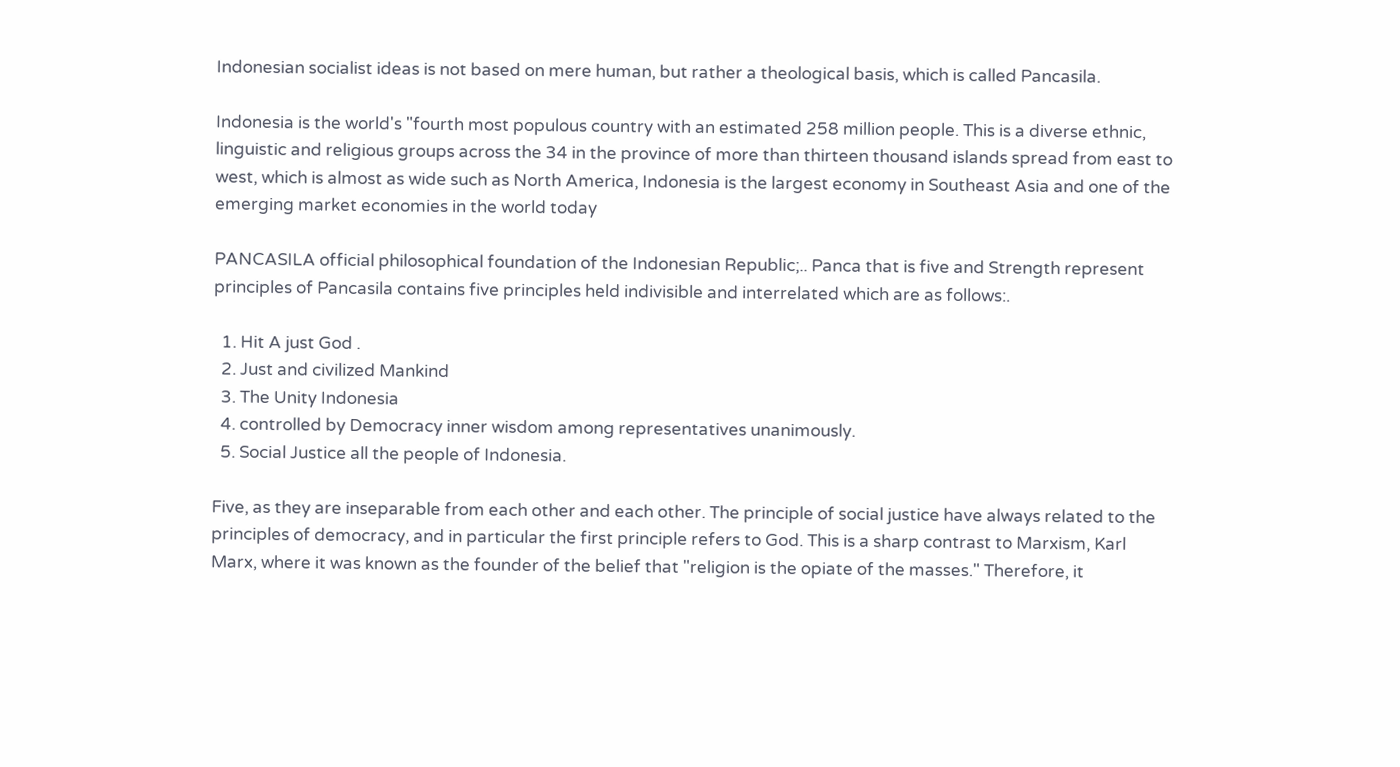Indonesian socialist ideas is not based on mere human, but rather a theological basis, which is called Pancasila.

Indonesia is the world's "fourth most populous country with an estimated 258 million people. This is a diverse ethnic, linguistic and religious groups across the 34 in the province of more than thirteen thousand islands spread from east to west, which is almost as wide such as North America, Indonesia is the largest economy in Southeast Asia and one of the emerging market economies in the world today

PANCASILA official philosophical foundation of the Indonesian Republic;.. Panca that is five and Strength represent principles of Pancasila contains five principles held indivisible and interrelated which are as follows:.

  1. Hit A just God .
  2. Just and civilized Mankind
  3. The Unity Indonesia
  4. controlled by Democracy inner wisdom among representatives unanimously.
  5. Social Justice all the people of Indonesia.

Five, as they are inseparable from each other and each other. The principle of social justice have always related to the principles of democracy, and in particular the first principle refers to God. This is a sharp contrast to Marxism, Karl Marx, where it was known as the founder of the belief that "religion is the opiate of the masses." Therefore, it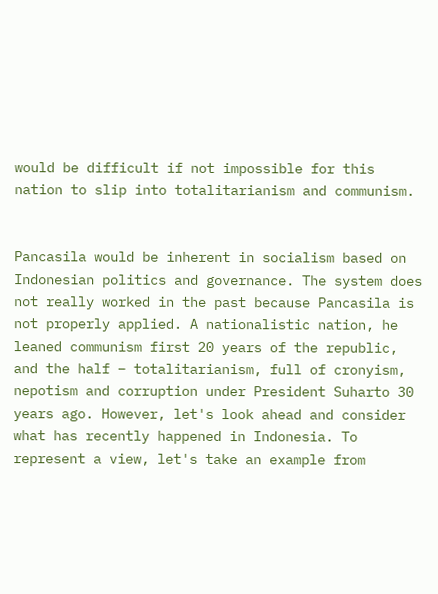would be difficult if not impossible for this nation to slip into totalitarianism and communism.


Pancasila would be inherent in socialism based on Indonesian politics and governance. The system does not really worked in the past because Pancasila is not properly applied. A nationalistic nation, he leaned communism first 20 years of the republic, and the half – totalitarianism, full of cronyism, nepotism and corruption under President Suharto 30 years ago. However, let's look ahead and consider what has recently happened in Indonesia. To represent a view, let's take an example from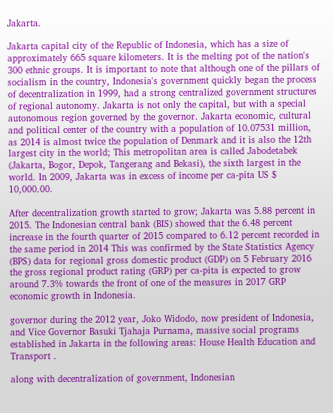Jakarta.

Jakarta capital city of the Republic of Indonesia, which has a size of approximately 665 square kilometers. It is the melting pot of the nation's 300 ethnic groups. It is important to note that although one of the pillars of socialism in the country, Indonesia's government quickly began the process of decentralization in 1999, had a strong centralized government structures of regional autonomy. Jakarta is not only the capital, but with a special autonomous region governed by the governor. Jakarta economic, cultural and political center of the country with a population of 10.07531 million, as 2014 is almost twice the population of Denmark and it is also the 12th largest city in the world; This metropolitan area is called Jabodetabek (Jakarta, Bogor, Depok, Tangerang and Bekasi), the sixth largest in the world. In 2009, Jakarta was in excess of income per ca-pita US $ 10,000.00.

After decentralization growth started to grow; Jakarta was 5.88 percent in 2015. The Indonesian central bank (BIS) showed that the 6.48 percent increase in the fourth quarter of 2015 compared to 6.12 percent recorded in the same period in 2014 This was confirmed by the State Statistics Agency (BPS) data for regional gross domestic product (GDP) on 5 February 2016 the gross regional product rating (GRP) per ca-pita is expected to grow around 7.3% towards the front of one of the measures in 2017 GRP economic growth in Indonesia.

governor during the 2012 year, Joko Widodo, now president of Indonesia, and Vice Governor Basuki Tjahaja Purnama, massive social programs established in Jakarta in the following areas: House Health Education and Transport .

along with decentralization of government, Indonesian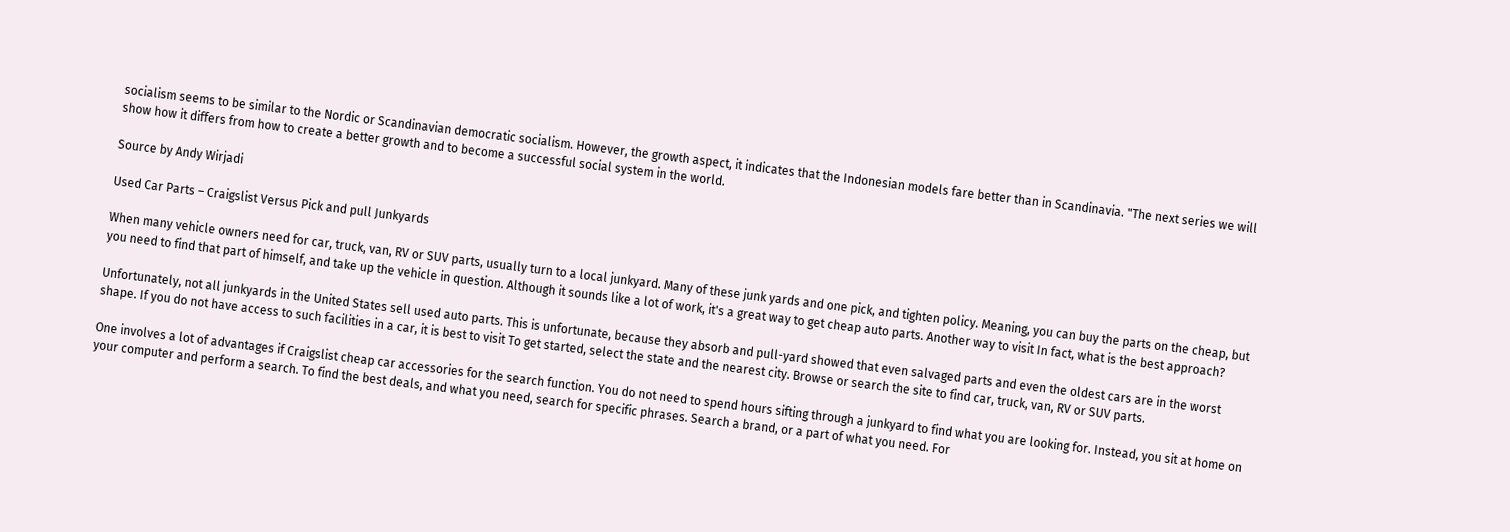socialism seems to be similar to the Nordic or Scandinavian democratic socialism. However, the growth aspect, it indicates that the Indonesian models fare better than in Scandinavia. "The next series we will show how it differs from how to create a better growth and to become a successful social system in the world.

Source by Andy Wirjadi

Used Car Parts – Craigslist Versus Pick and pull Junkyards

When many vehicle owners need for car, truck, van, RV or SUV parts, usually turn to a local junkyard. Many of these junk yards and one pick, and tighten policy. Meaning, you can buy the parts on the cheap, but you need to find that part of himself, and take up the vehicle in question. Although it sounds like a lot of work, it's a great way to get cheap auto parts. Another way to visit In fact, what is the best approach?

Unfortunately, not all junkyards in the United States sell used auto parts. This is unfortunate, because they absorb and pull-yard showed that even salvaged parts and even the oldest cars are in the worst shape. If you do not have access to such facilities in a car, it is best to visit To get started, select the state and the nearest city. Browse or search the site to find car, truck, van, RV or SUV parts.

One involves a lot of advantages if Craigslist cheap car accessories for the search function. You do not need to spend hours sifting through a junkyard to find what you are looking for. Instead, you sit at home on your computer and perform a search. To find the best deals, and what you need, search for specific phrases. Search a brand, or a part of what you need. For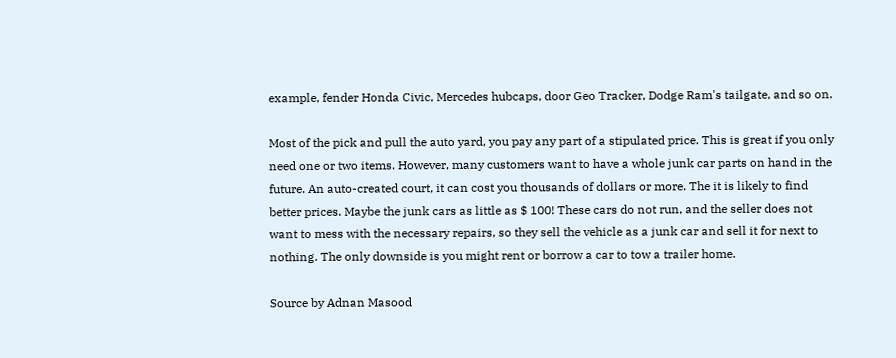example, fender Honda Civic, Mercedes hubcaps, door Geo Tracker, Dodge Ram's tailgate, and so on.

Most of the pick and pull the auto yard, you pay any part of a stipulated price. This is great if you only need one or two items. However, many customers want to have a whole junk car parts on hand in the future. An auto-created court, it can cost you thousands of dollars or more. The it is likely to find better prices. Maybe the junk cars as little as $ 100! These cars do not run, and the seller does not want to mess with the necessary repairs, so they sell the vehicle as a junk car and sell it for next to nothing. The only downside is you might rent or borrow a car to tow a trailer home.

Source by Adnan Masood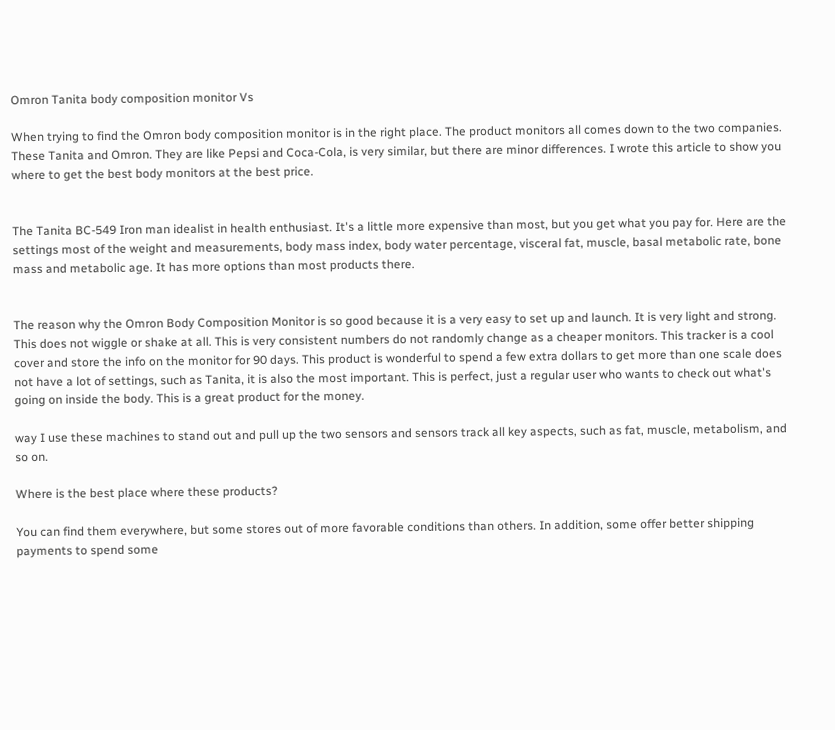Omron Tanita body composition monitor Vs

When trying to find the Omron body composition monitor is in the right place. The product monitors all comes down to the two companies. These Tanita and Omron. They are like Pepsi and Coca-Cola, is very similar, but there are minor differences. I wrote this article to show you where to get the best body monitors at the best price.


The Tanita BC-549 Iron man idealist in health enthusiast. It's a little more expensive than most, but you get what you pay for. Here are the settings most of the weight and measurements, body mass index, body water percentage, visceral fat, muscle, basal metabolic rate, bone mass and metabolic age. It has more options than most products there.


The reason why the Omron Body Composition Monitor is so good because it is a very easy to set up and launch. It is very light and strong. This does not wiggle or shake at all. This is very consistent numbers do not randomly change as a cheaper monitors. This tracker is a cool cover and store the info on the monitor for 90 days. This product is wonderful to spend a few extra dollars to get more than one scale does not have a lot of settings, such as Tanita, it is also the most important. This is perfect, just a regular user who wants to check out what's going on inside the body. This is a great product for the money.

way I use these machines to stand out and pull up the two sensors and sensors track all key aspects, such as fat, muscle, metabolism, and so on.

Where is the best place where these products?

You can find them everywhere, but some stores out of more favorable conditions than others. In addition, some offer better shipping payments to spend some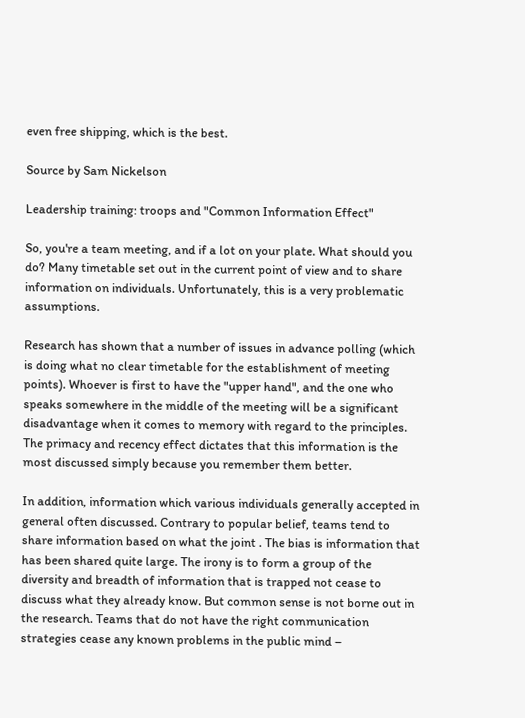even free shipping, which is the best.

Source by Sam Nickelson

Leadership training: troops and "Common Information Effect"

So, you're a team meeting, and if a lot on your plate. What should you do? Many timetable set out in the current point of view and to share information on individuals. Unfortunately, this is a very problematic assumptions.

Research has shown that a number of issues in advance polling (which is doing what no clear timetable for the establishment of meeting points). Whoever is first to have the "upper hand", and the one who speaks somewhere in the middle of the meeting will be a significant disadvantage when it comes to memory with regard to the principles. The primacy and recency effect dictates that this information is the most discussed simply because you remember them better.

In addition, information which various individuals generally accepted in general often discussed. Contrary to popular belief, teams tend to share information based on what the joint . The bias is information that has been shared quite large. The irony is to form a group of the diversity and breadth of information that is trapped not cease to discuss what they already know. But common sense is not borne out in the research. Teams that do not have the right communication strategies cease any known problems in the public mind –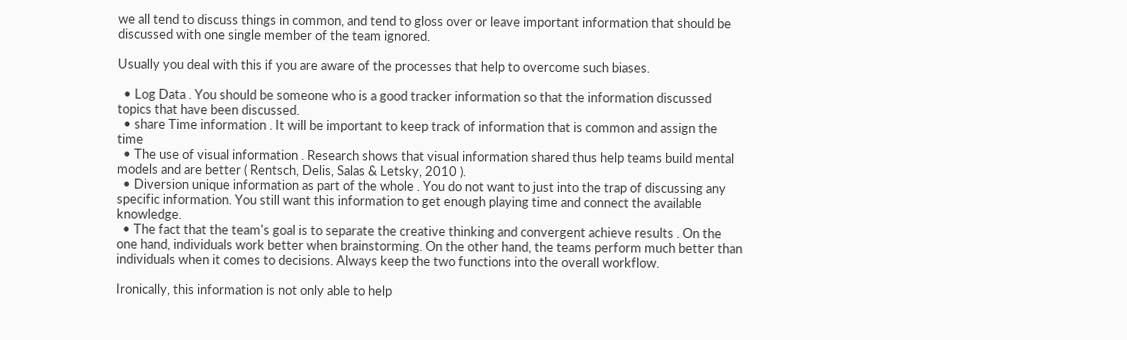we all tend to discuss things in common, and tend to gloss over or leave important information that should be discussed with one single member of the team ignored.

Usually you deal with this if you are aware of the processes that help to overcome such biases.

  • Log Data . You should be someone who is a good tracker information so that the information discussed topics that have been discussed.
  • share Time information . It will be important to keep track of information that is common and assign the time
  • The use of visual information . Research shows that visual information shared thus help teams build mental models and are better ( Rentsch, Delis, Salas & Letsky, 2010 ).
  • Diversion unique information as part of the whole . You do not want to just into the trap of discussing any specific information. You still want this information to get enough playing time and connect the available knowledge.
  • The fact that the team's goal is to separate the creative thinking and convergent achieve results . On the one hand, individuals work better when brainstorming. On the other hand, the teams perform much better than individuals when it comes to decisions. Always keep the two functions into the overall workflow.

Ironically, this information is not only able to help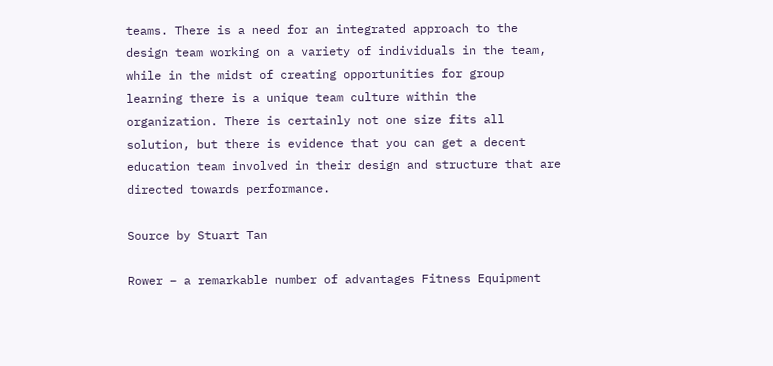teams. There is a need for an integrated approach to the design team working on a variety of individuals in the team, while in the midst of creating opportunities for group learning there is a unique team culture within the organization. There is certainly not one size fits all solution, but there is evidence that you can get a decent education team involved in their design and structure that are directed towards performance.

Source by Stuart Tan

Rower – a remarkable number of advantages Fitness Equipment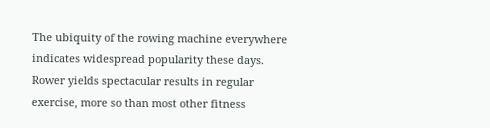The ubiquity of the rowing machine everywhere indicates widespread popularity these days. Rower yields spectacular results in regular exercise, more so than most other fitness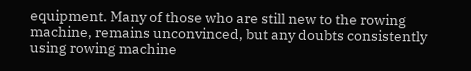equipment. Many of those who are still new to the rowing machine, remains unconvinced, but any doubts consistently using rowing machine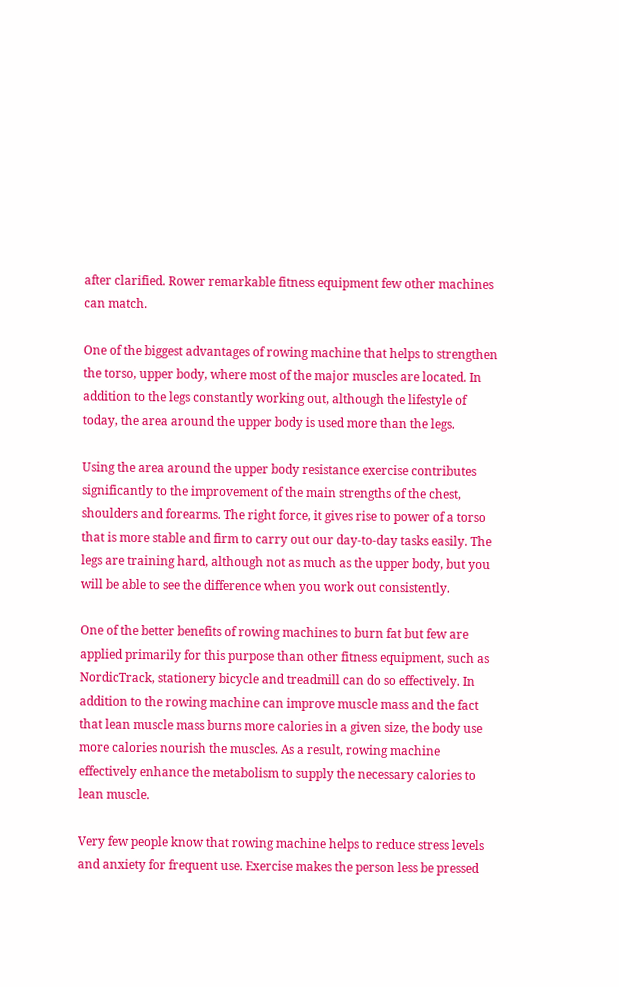after clarified. Rower remarkable fitness equipment few other machines can match.

One of the biggest advantages of rowing machine that helps to strengthen the torso, upper body, where most of the major muscles are located. In addition to the legs constantly working out, although the lifestyle of today, the area around the upper body is used more than the legs.

Using the area around the upper body resistance exercise contributes significantly to the improvement of the main strengths of the chest, shoulders and forearms. The right force, it gives rise to power of a torso that is more stable and firm to carry out our day-to-day tasks easily. The legs are training hard, although not as much as the upper body, but you will be able to see the difference when you work out consistently.

One of the better benefits of rowing machines to burn fat but few are applied primarily for this purpose than other fitness equipment, such as NordicTrack, stationery bicycle and treadmill can do so effectively. In addition to the rowing machine can improve muscle mass and the fact that lean muscle mass burns more calories in a given size, the body use more calories nourish the muscles. As a result, rowing machine effectively enhance the metabolism to supply the necessary calories to lean muscle.

Very few people know that rowing machine helps to reduce stress levels and anxiety for frequent use. Exercise makes the person less be pressed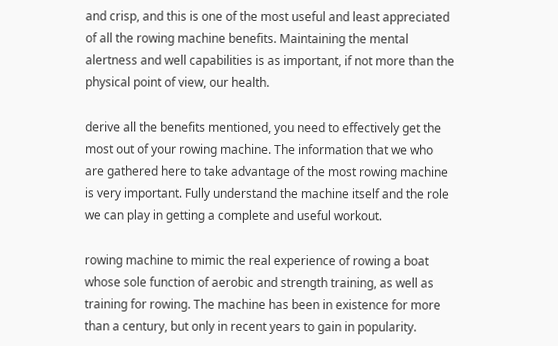and crisp, and this is one of the most useful and least appreciated of all the rowing machine benefits. Maintaining the mental alertness and well capabilities is as important, if not more than the physical point of view, our health.

derive all the benefits mentioned, you need to effectively get the most out of your rowing machine. The information that we who are gathered here to take advantage of the most rowing machine is very important. Fully understand the machine itself and the role we can play in getting a complete and useful workout.

rowing machine to mimic the real experience of rowing a boat whose sole function of aerobic and strength training, as well as training for rowing. The machine has been in existence for more than a century, but only in recent years to gain in popularity.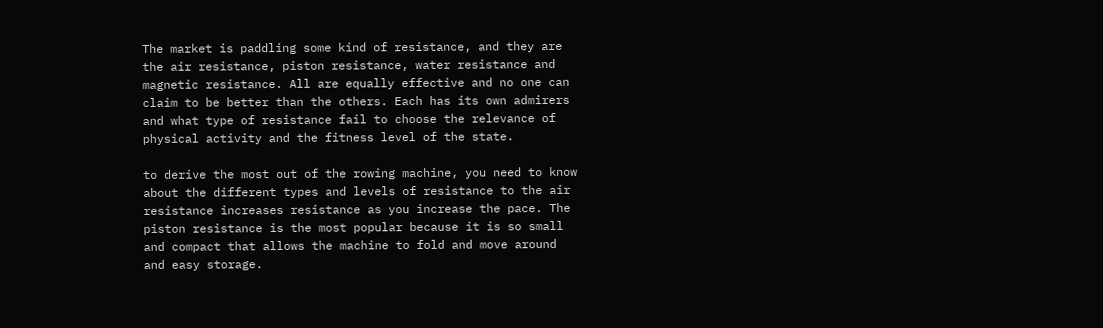The market is paddling some kind of resistance, and they are the air resistance, piston resistance, water resistance and magnetic resistance. All are equally effective and no one can claim to be better than the others. Each has its own admirers and what type of resistance fail to choose the relevance of physical activity and the fitness level of the state.

to derive the most out of the rowing machine, you need to know about the different types and levels of resistance to the air resistance increases resistance as you increase the pace. The piston resistance is the most popular because it is so small and compact that allows the machine to fold and move around and easy storage.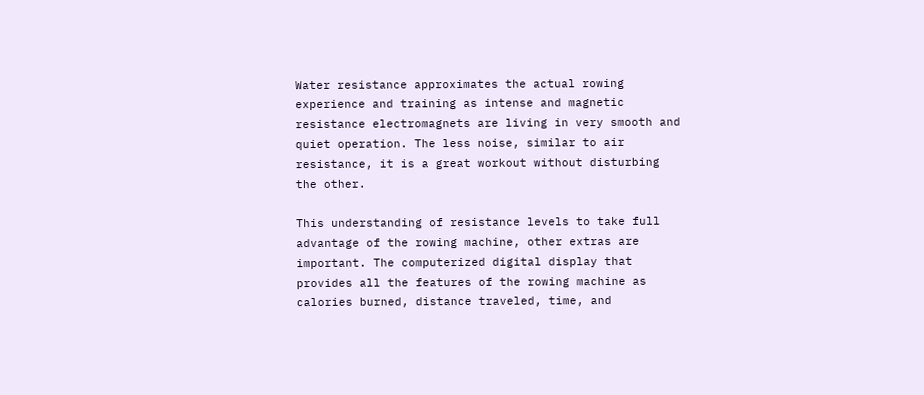Water resistance approximates the actual rowing experience and training as intense and magnetic resistance electromagnets are living in very smooth and quiet operation. The less noise, similar to air resistance, it is a great workout without disturbing the other.

This understanding of resistance levels to take full advantage of the rowing machine, other extras are important. The computerized digital display that provides all the features of the rowing machine as calories burned, distance traveled, time, and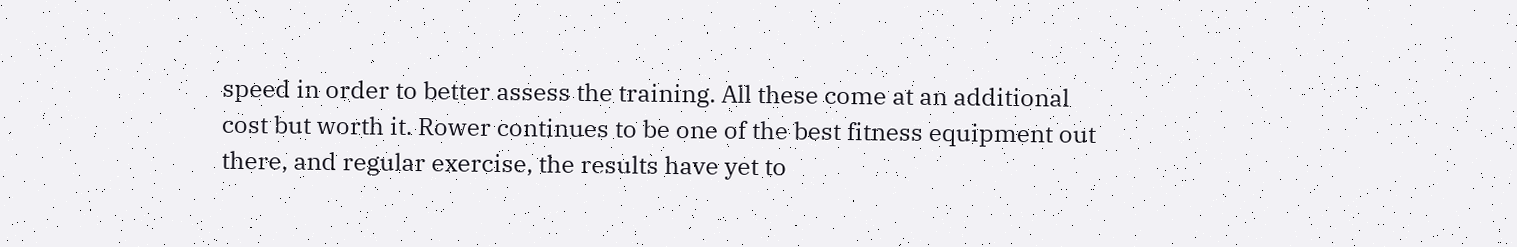speed in order to better assess the training. All these come at an additional cost but worth it. Rower continues to be one of the best fitness equipment out there, and regular exercise, the results have yet to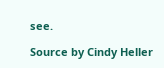see.

Source by Cindy Heller